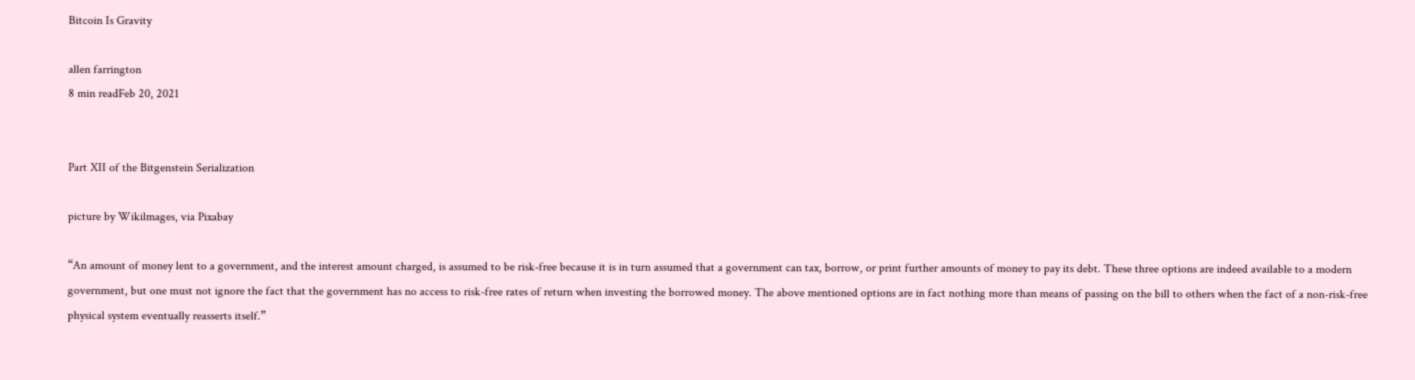Bitcoin Is Gravity

allen farrington
8 min readFeb 20, 2021


Part XII of the Bitgenstein Serialization

picture by Wikilmages, via Pixabay

“An amount of money lent to a government, and the interest amount charged, is assumed to be risk-free because it is in turn assumed that a government can tax, borrow, or print further amounts of money to pay its debt. These three options are indeed available to a modern government, but one must not ignore the fact that the government has no access to risk-free rates of return when investing the borrowed money. The above mentioned options are in fact nothing more than means of passing on the bill to others when the fact of a non-risk-free physical system eventually reasserts itself.”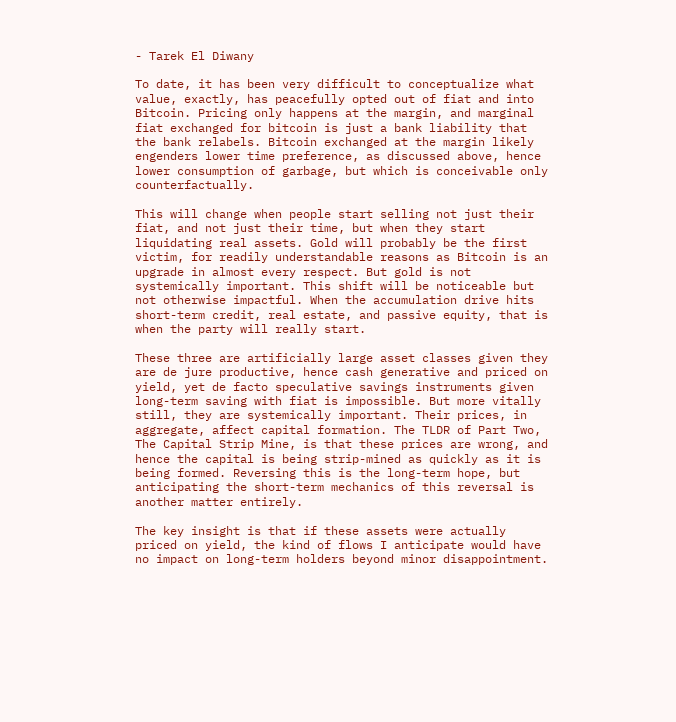- Tarek El Diwany

To date, it has been very difficult to conceptualize what value, exactly, has peacefully opted out of fiat and into Bitcoin. Pricing only happens at the margin, and marginal fiat exchanged for bitcoin is just a bank liability that the bank relabels. Bitcoin exchanged at the margin likely engenders lower time preference, as discussed above, hence lower consumption of garbage, but which is conceivable only counterfactually.

This will change when people start selling not just their fiat, and not just their time, but when they start liquidating real assets. Gold will probably be the first victim, for readily understandable reasons as Bitcoin is an upgrade in almost every respect. But gold is not systemically important. This shift will be noticeable but not otherwise impactful. When the accumulation drive hits short-term credit, real estate, and passive equity, that is when the party will really start.

These three are artificially large asset classes given they are de jure productive, hence cash generative and priced on yield, yet de facto speculative savings instruments given long-term saving with fiat is impossible. But more vitally still, they are systemically important. Their prices, in aggregate, affect capital formation. The TLDR of Part Two, The Capital Strip Mine, is that these prices are wrong, and hence the capital is being strip-mined as quickly as it is being formed. Reversing this is the long-term hope, but anticipating the short-term mechanics of this reversal is another matter entirely.

The key insight is that if these assets were actually priced on yield, the kind of flows I anticipate would have no impact on long-term holders beyond minor disappointment.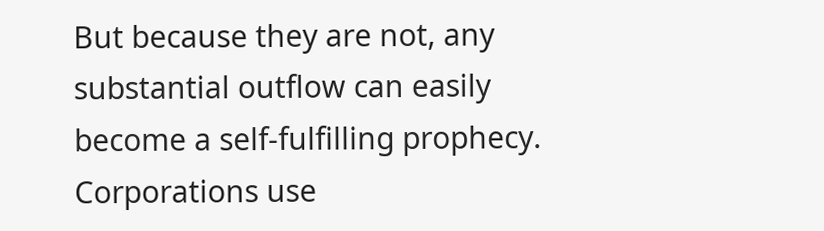But because they are not, any substantial outflow can easily become a self-fulfilling prophecy. Corporations use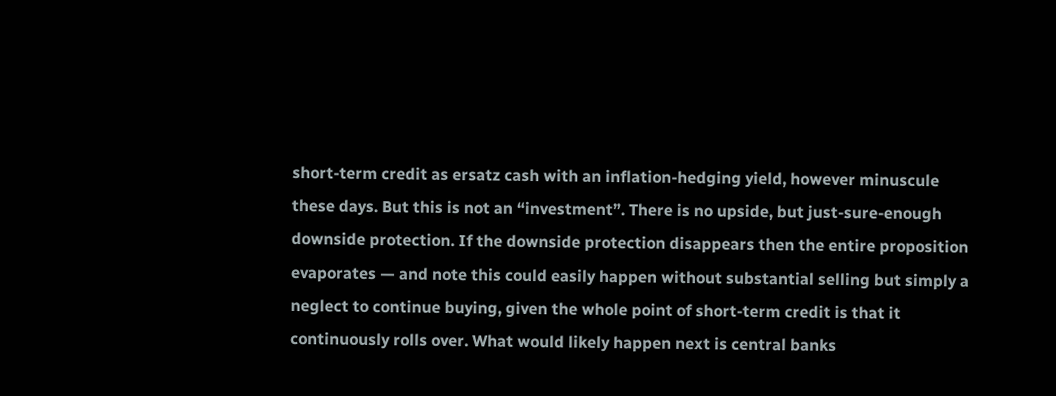short-term credit as ersatz cash with an inflation-hedging yield, however minuscule these days. But this is not an “investment”. There is no upside, but just-sure-enough downside protection. If the downside protection disappears then the entire proposition evaporates — and note this could easily happen without substantial selling but simply a neglect to continue buying, given the whole point of short-term credit is that it continuously rolls over. What would likely happen next is central banks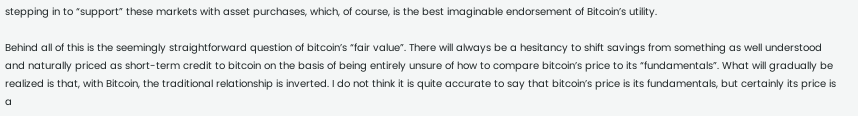stepping in to “support” these markets with asset purchases, which, of course, is the best imaginable endorsement of Bitcoin’s utility.

Behind all of this is the seemingly straightforward question of bitcoin’s “fair value”. There will always be a hesitancy to shift savings from something as well understood and naturally priced as short-term credit to bitcoin on the basis of being entirely unsure of how to compare bitcoin’s price to its “fundamentals”. What will gradually be realized is that, with Bitcoin, the traditional relationship is inverted. I do not think it is quite accurate to say that bitcoin’s price is its fundamentals, but certainly its price is a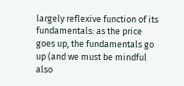largely reflexive function of its fundamentals: as the price goes up, the fundamentals go up (and we must be mindful also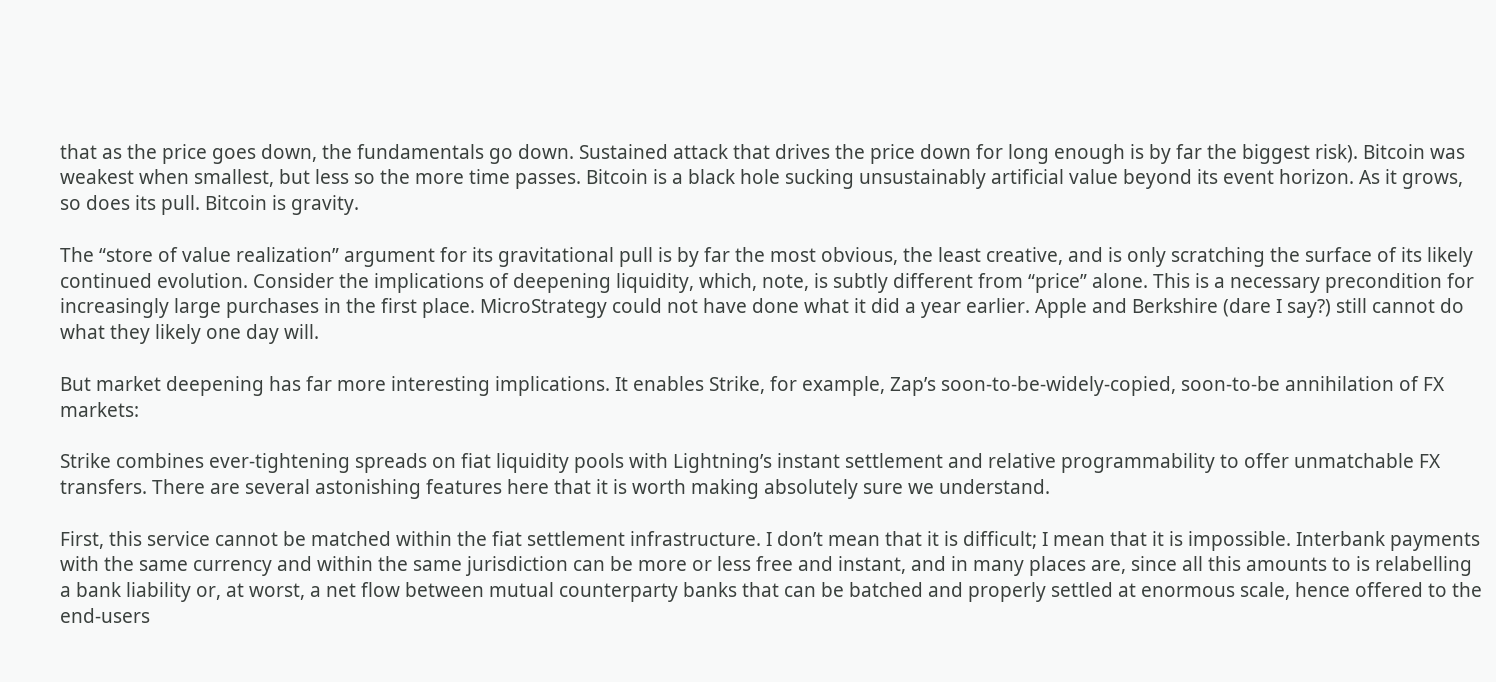that as the price goes down, the fundamentals go down. Sustained attack that drives the price down for long enough is by far the biggest risk). Bitcoin was weakest when smallest, but less so the more time passes. Bitcoin is a black hole sucking unsustainably artificial value beyond its event horizon. As it grows, so does its pull. Bitcoin is gravity.

The “store of value realization” argument for its gravitational pull is by far the most obvious, the least creative, and is only scratching the surface of its likely continued evolution. Consider the implications of deepening liquidity, which, note, is subtly different from “price” alone. This is a necessary precondition for increasingly large purchases in the first place. MicroStrategy could not have done what it did a year earlier. Apple and Berkshire (dare I say?) still cannot do what they likely one day will.

But market deepening has far more interesting implications. It enables Strike, for example, Zap’s soon-to-be-widely-copied, soon-to-be annihilation of FX markets:

Strike combines ever-tightening spreads on fiat liquidity pools with Lightning’s instant settlement and relative programmability to offer unmatchable FX transfers. There are several astonishing features here that it is worth making absolutely sure we understand.

First, this service cannot be matched within the fiat settlement infrastructure. I don’t mean that it is difficult; I mean that it is impossible. Interbank payments with the same currency and within the same jurisdiction can be more or less free and instant, and in many places are, since all this amounts to is relabelling a bank liability or, at worst, a net flow between mutual counterparty banks that can be batched and properly settled at enormous scale, hence offered to the end-users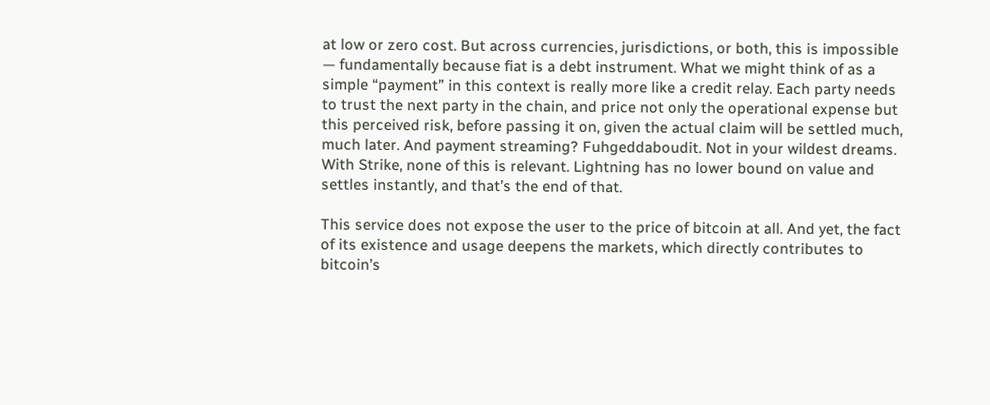at low or zero cost. But across currencies, jurisdictions, or both, this is impossible — fundamentally because fiat is a debt instrument. What we might think of as a simple “payment” in this context is really more like a credit relay. Each party needs to trust the next party in the chain, and price not only the operational expense but this perceived risk, before passing it on, given the actual claim will be settled much, much later. And payment streaming? Fuhgeddaboudit. Not in your wildest dreams. With Strike, none of this is relevant. Lightning has no lower bound on value and settles instantly, and that’s the end of that.

This service does not expose the user to the price of bitcoin at all. And yet, the fact of its existence and usage deepens the markets, which directly contributes to bitcoin’s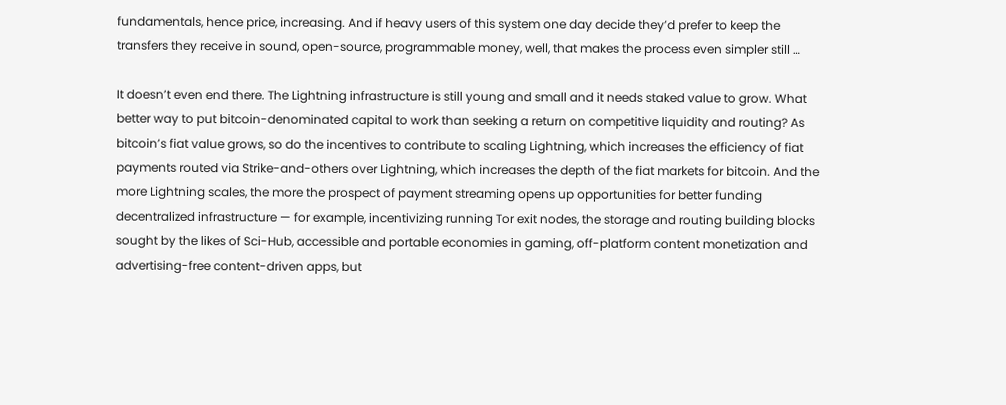fundamentals, hence price, increasing. And if heavy users of this system one day decide they’d prefer to keep the transfers they receive in sound, open-source, programmable money, well, that makes the process even simpler still …

It doesn’t even end there. The Lightning infrastructure is still young and small and it needs staked value to grow. What better way to put bitcoin-denominated capital to work than seeking a return on competitive liquidity and routing? As bitcoin’s fiat value grows, so do the incentives to contribute to scaling Lightning, which increases the efficiency of fiat payments routed via Strike-and-others over Lightning, which increases the depth of the fiat markets for bitcoin. And the more Lightning scales, the more the prospect of payment streaming opens up opportunities for better funding decentralized infrastructure — for example, incentivizing running Tor exit nodes, the storage and routing building blocks sought by the likes of Sci-Hub, accessible and portable economies in gaming, off-platform content monetization and advertising-free content-driven apps, but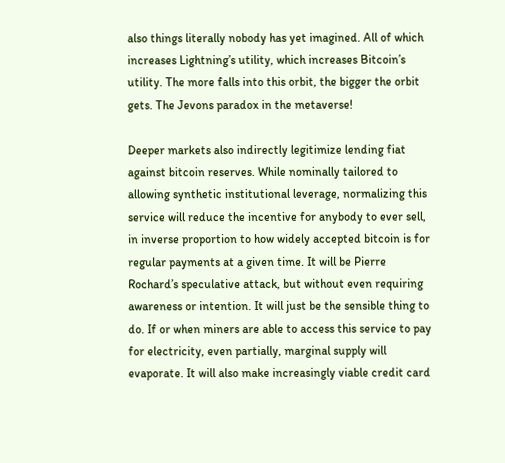also things literally nobody has yet imagined. All of which increases Lightning’s utility, which increases Bitcoin’s utility. The more falls into this orbit, the bigger the orbit gets. The Jevons paradox in the metaverse!

Deeper markets also indirectly legitimize lending fiat against bitcoin reserves. While nominally tailored to allowing synthetic institutional leverage, normalizing this service will reduce the incentive for anybody to ever sell, in inverse proportion to how widely accepted bitcoin is for regular payments at a given time. It will be Pierre Rochard’s speculative attack, but without even requiring awareness or intention. It will just be the sensible thing to do. If or when miners are able to access this service to pay for electricity, even partially, marginal supply will evaporate. It will also make increasingly viable credit card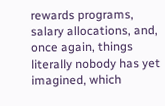rewards programs, salary allocations, and, once again, things literally nobody has yet imagined, which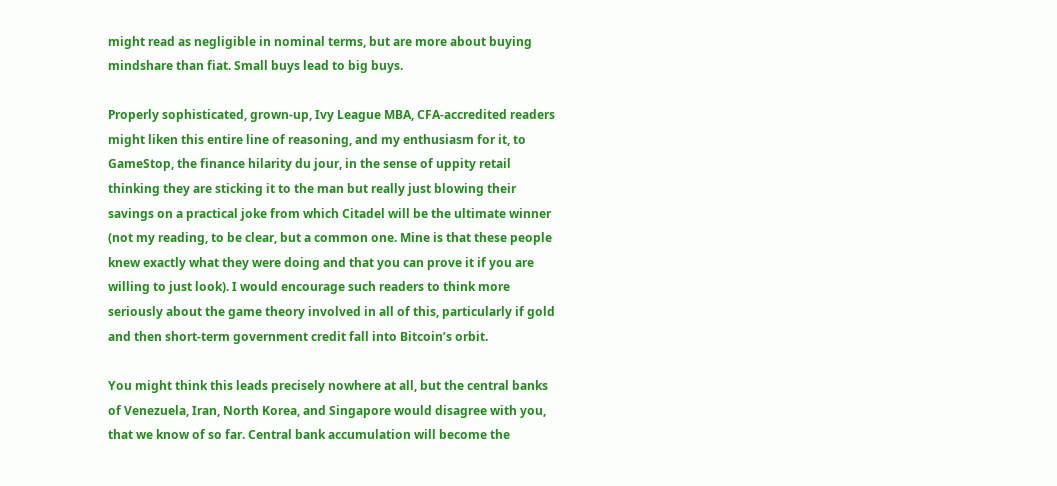might read as negligible in nominal terms, but are more about buying mindshare than fiat. Small buys lead to big buys.

Properly sophisticated, grown-up, Ivy League MBA, CFA-accredited readers might liken this entire line of reasoning, and my enthusiasm for it, to GameStop, the finance hilarity du jour, in the sense of uppity retail thinking they are sticking it to the man but really just blowing their savings on a practical joke from which Citadel will be the ultimate winner (not my reading, to be clear, but a common one. Mine is that these people knew exactly what they were doing and that you can prove it if you are willing to just look). I would encourage such readers to think more seriously about the game theory involved in all of this, particularly if gold and then short-term government credit fall into Bitcoin’s orbit.

You might think this leads precisely nowhere at all, but the central banks of Venezuela, Iran, North Korea, and Singapore would disagree with you, that we know of so far. Central bank accumulation will become the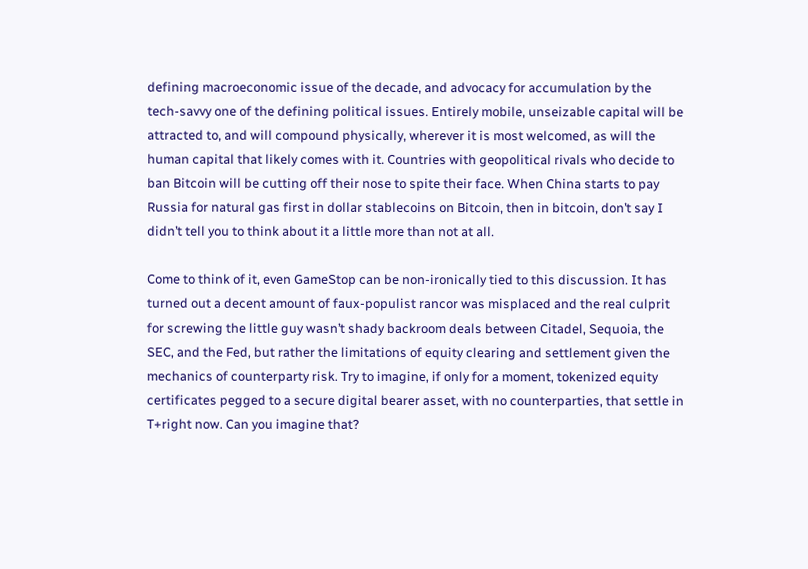defining macroeconomic issue of the decade, and advocacy for accumulation by the tech-savvy one of the defining political issues. Entirely mobile, unseizable capital will be attracted to, and will compound physically, wherever it is most welcomed, as will the human capital that likely comes with it. Countries with geopolitical rivals who decide to ban Bitcoin will be cutting off their nose to spite their face. When China starts to pay Russia for natural gas first in dollar stablecoins on Bitcoin, then in bitcoin, don’t say I didn’t tell you to think about it a little more than not at all.

Come to think of it, even GameStop can be non-ironically tied to this discussion. It has turned out a decent amount of faux-populist rancor was misplaced and the real culprit for screwing the little guy wasn’t shady backroom deals between Citadel, Sequoia, the SEC, and the Fed, but rather the limitations of equity clearing and settlement given the mechanics of counterparty risk. Try to imagine, if only for a moment, tokenized equity certificates pegged to a secure digital bearer asset, with no counterparties, that settle in T+right now. Can you imagine that?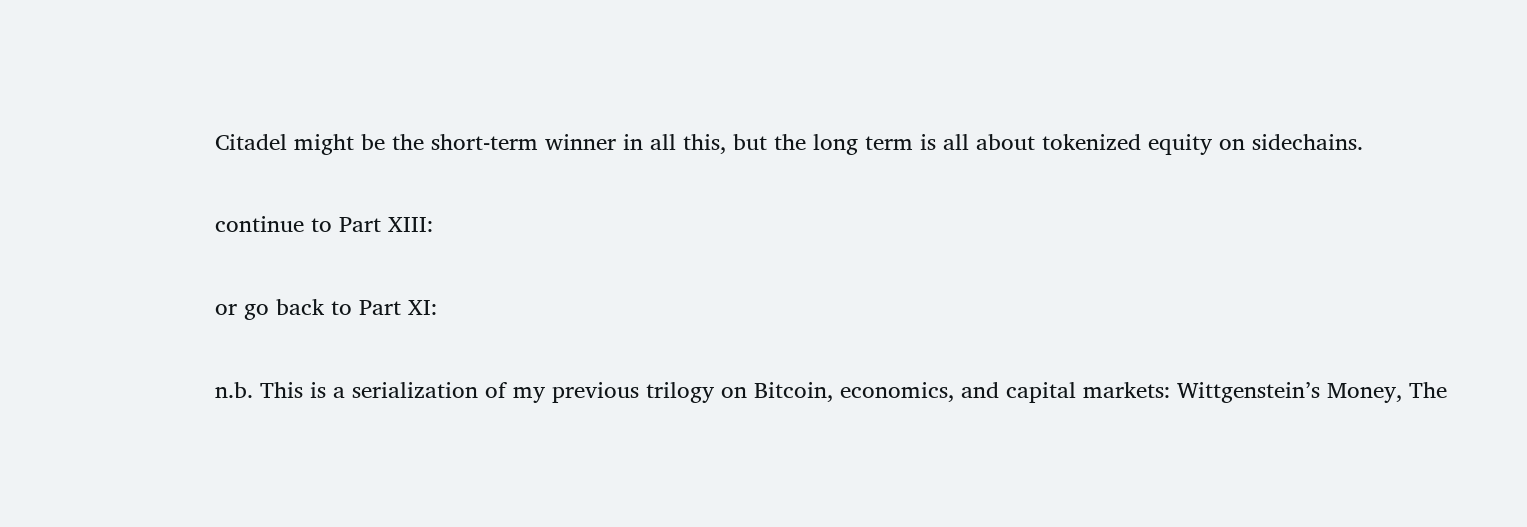Citadel might be the short-term winner in all this, but the long term is all about tokenized equity on sidechains.

continue to Part XIII:

or go back to Part XI:

n.b. This is a serialization of my previous trilogy on Bitcoin, economics, and capital markets: Wittgenstein’s Money, The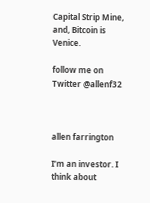Capital Strip Mine, and, Bitcoin is Venice.

follow me on Twitter @allenf32



allen farrington

I’m an investor. I think about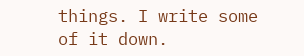things. I write some of it down.